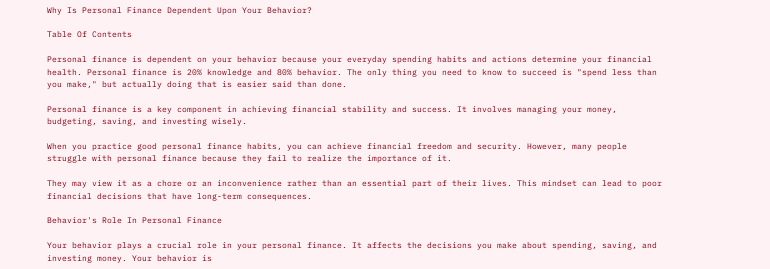Why Is Personal Finance Dependent Upon Your Behavior?

Table Of Contents

Personal finance is dependent on your behavior because your everyday spending habits and actions determine your financial health. Personal finance is 20% knowledge and 80% behavior. The only thing you need to know to succeed is "spend less than you make," but actually doing that is easier said than done.

Personal finance is a key component in achieving financial stability and success. It involves managing your money, budgeting, saving, and investing wisely.

When you practice good personal finance habits, you can achieve financial freedom and security. However, many people struggle with personal finance because they fail to realize the importance of it.

They may view it as a chore or an inconvenience rather than an essential part of their lives. This mindset can lead to poor financial decisions that have long-term consequences.

Behavior's Role In Personal Finance

Your behavior plays a crucial role in your personal finance. It affects the decisions you make about spending, saving, and investing money. Your behavior is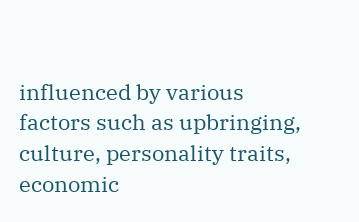influenced by various factors such as upbringing, culture, personality traits, economic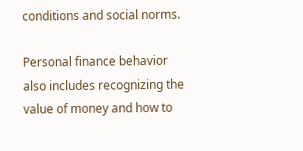conditions and social norms.

Personal finance behavior also includes recognizing the value of money and how to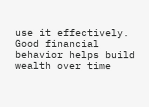use it effectively. Good financial behavior helps build wealth over time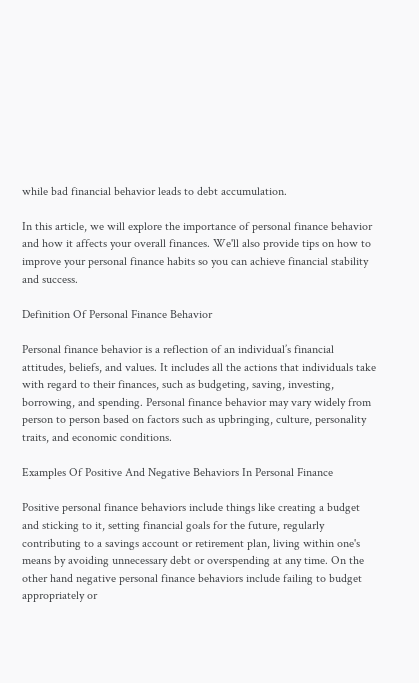while bad financial behavior leads to debt accumulation.

In this article, we will explore the importance of personal finance behavior and how it affects your overall finances. We'll also provide tips on how to improve your personal finance habits so you can achieve financial stability and success.

Definition Of Personal Finance Behavior

Personal finance behavior is a reflection of an individual’s financial attitudes, beliefs, and values. It includes all the actions that individuals take with regard to their finances, such as budgeting, saving, investing, borrowing, and spending. Personal finance behavior may vary widely from person to person based on factors such as upbringing, culture, personality traits, and economic conditions.

Examples Of Positive And Negative Behaviors In Personal Finance

Positive personal finance behaviors include things like creating a budget and sticking to it, setting financial goals for the future, regularly contributing to a savings account or retirement plan, living within one's means by avoiding unnecessary debt or overspending at any time. On the other hand negative personal finance behaviors include failing to budget appropriately or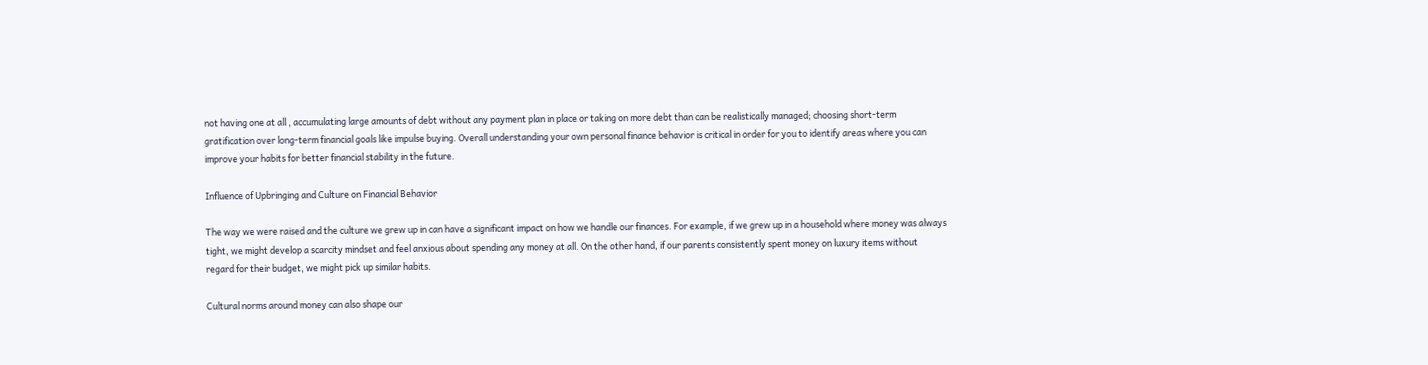not having one at all , accumulating large amounts of debt without any payment plan in place or taking on more debt than can be realistically managed; choosing short-term gratification over long-term financial goals like impulse buying. Overall understanding your own personal finance behavior is critical in order for you to identify areas where you can improve your habits for better financial stability in the future.

Influence of Upbringing and Culture on Financial Behavior

The way we were raised and the culture we grew up in can have a significant impact on how we handle our finances. For example, if we grew up in a household where money was always tight, we might develop a scarcity mindset and feel anxious about spending any money at all. On the other hand, if our parents consistently spent money on luxury items without regard for their budget, we might pick up similar habits.

Cultural norms around money can also shape our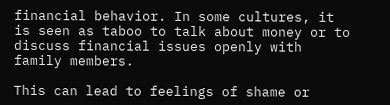financial behavior. In some cultures, it is seen as taboo to talk about money or to discuss financial issues openly with family members.

This can lead to feelings of shame or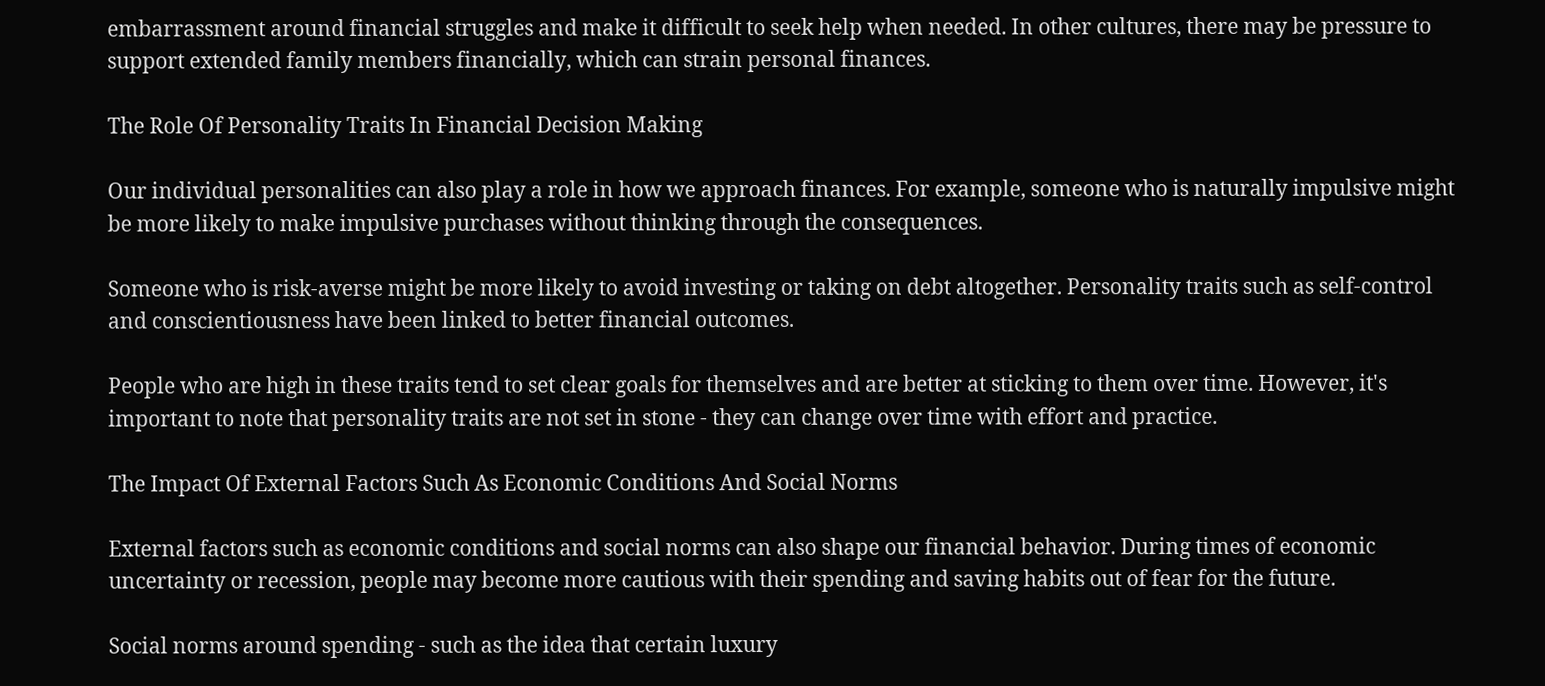embarrassment around financial struggles and make it difficult to seek help when needed. In other cultures, there may be pressure to support extended family members financially, which can strain personal finances.

The Role Of Personality Traits In Financial Decision Making

Our individual personalities can also play a role in how we approach finances. For example, someone who is naturally impulsive might be more likely to make impulsive purchases without thinking through the consequences.

Someone who is risk-averse might be more likely to avoid investing or taking on debt altogether. Personality traits such as self-control and conscientiousness have been linked to better financial outcomes.

People who are high in these traits tend to set clear goals for themselves and are better at sticking to them over time. However, it's important to note that personality traits are not set in stone - they can change over time with effort and practice.

The Impact Of External Factors Such As Economic Conditions And Social Norms

External factors such as economic conditions and social norms can also shape our financial behavior. During times of economic uncertainty or recession, people may become more cautious with their spending and saving habits out of fear for the future.

Social norms around spending - such as the idea that certain luxury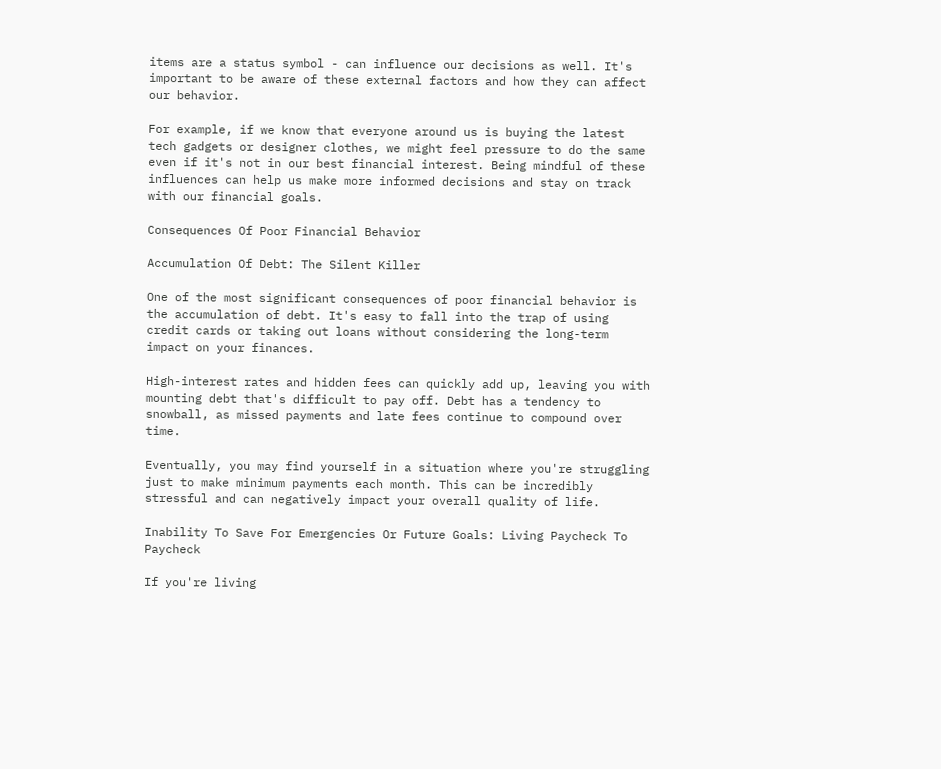items are a status symbol - can influence our decisions as well. It's important to be aware of these external factors and how they can affect our behavior.

For example, if we know that everyone around us is buying the latest tech gadgets or designer clothes, we might feel pressure to do the same even if it's not in our best financial interest. Being mindful of these influences can help us make more informed decisions and stay on track with our financial goals.

Consequences Of Poor Financial Behavior

Accumulation Of Debt: The Silent Killer

One of the most significant consequences of poor financial behavior is the accumulation of debt. It's easy to fall into the trap of using credit cards or taking out loans without considering the long-term impact on your finances.

High-interest rates and hidden fees can quickly add up, leaving you with mounting debt that's difficult to pay off. Debt has a tendency to snowball, as missed payments and late fees continue to compound over time.

Eventually, you may find yourself in a situation where you're struggling just to make minimum payments each month. This can be incredibly stressful and can negatively impact your overall quality of life.

Inability To Save For Emergencies Or Future Goals: Living Paycheck To Paycheck

If you're living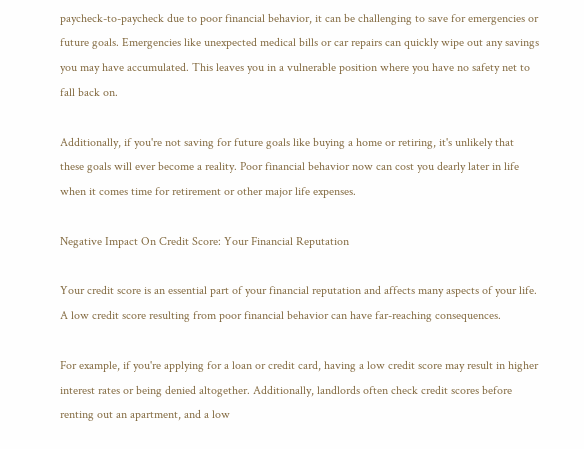paycheck-to-paycheck due to poor financial behavior, it can be challenging to save for emergencies or future goals. Emergencies like unexpected medical bills or car repairs can quickly wipe out any savings you may have accumulated. This leaves you in a vulnerable position where you have no safety net to fall back on.

Additionally, if you're not saving for future goals like buying a home or retiring, it's unlikely that these goals will ever become a reality. Poor financial behavior now can cost you dearly later in life when it comes time for retirement or other major life expenses.

Negative Impact On Credit Score: Your Financial Reputation

Your credit score is an essential part of your financial reputation and affects many aspects of your life. A low credit score resulting from poor financial behavior can have far-reaching consequences.

For example, if you're applying for a loan or credit card, having a low credit score may result in higher interest rates or being denied altogether. Additionally, landlords often check credit scores before renting out an apartment, and a low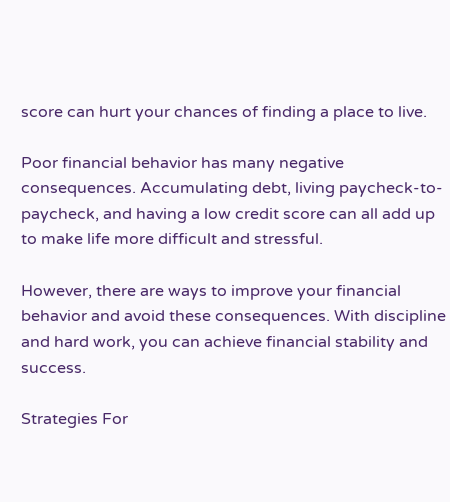score can hurt your chances of finding a place to live.

Poor financial behavior has many negative consequences. Accumulating debt, living paycheck-to-paycheck, and having a low credit score can all add up to make life more difficult and stressful.

However, there are ways to improve your financial behavior and avoid these consequences. With discipline and hard work, you can achieve financial stability and success.

Strategies For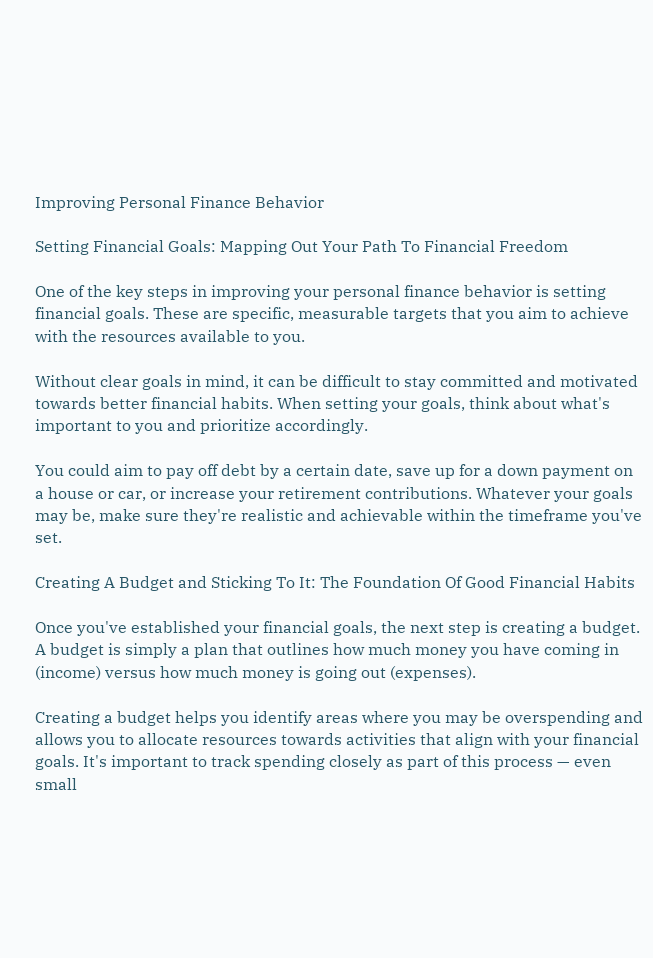Improving Personal Finance Behavior

Setting Financial Goals: Mapping Out Your Path To Financial Freedom

One of the key steps in improving your personal finance behavior is setting financial goals. These are specific, measurable targets that you aim to achieve with the resources available to you.

Without clear goals in mind, it can be difficult to stay committed and motivated towards better financial habits. When setting your goals, think about what's important to you and prioritize accordingly.

You could aim to pay off debt by a certain date, save up for a down payment on a house or car, or increase your retirement contributions. Whatever your goals may be, make sure they're realistic and achievable within the timeframe you've set.

Creating A Budget and Sticking To It: The Foundation Of Good Financial Habits

Once you've established your financial goals, the next step is creating a budget. A budget is simply a plan that outlines how much money you have coming in (income) versus how much money is going out (expenses).

Creating a budget helps you identify areas where you may be overspending and allows you to allocate resources towards activities that align with your financial goals. It's important to track spending closely as part of this process — even small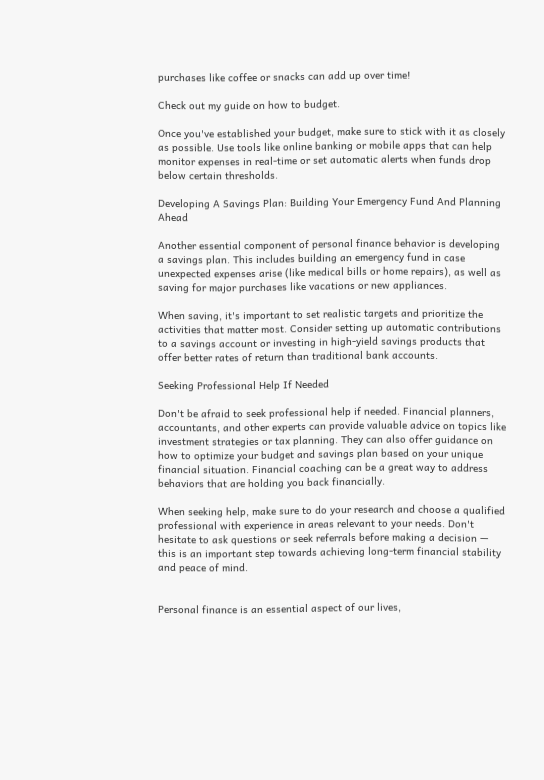purchases like coffee or snacks can add up over time!

Check out my guide on how to budget.

Once you've established your budget, make sure to stick with it as closely as possible. Use tools like online banking or mobile apps that can help monitor expenses in real-time or set automatic alerts when funds drop below certain thresholds.

Developing A Savings Plan: Building Your Emergency Fund And Planning Ahead

Another essential component of personal finance behavior is developing a savings plan. This includes building an emergency fund in case unexpected expenses arise (like medical bills or home repairs), as well as saving for major purchases like vacations or new appliances.

When saving, it's important to set realistic targets and prioritize the activities that matter most. Consider setting up automatic contributions to a savings account or investing in high-yield savings products that offer better rates of return than traditional bank accounts.

Seeking Professional Help If Needed

Don't be afraid to seek professional help if needed. Financial planners, accountants, and other experts can provide valuable advice on topics like investment strategies or tax planning. They can also offer guidance on how to optimize your budget and savings plan based on your unique financial situation. Financial coaching can be a great way to address behaviors that are holding you back financially.

When seeking help, make sure to do your research and choose a qualified professional with experience in areas relevant to your needs. Don't hesitate to ask questions or seek referrals before making a decision — this is an important step towards achieving long-term financial stability and peace of mind.


Personal finance is an essential aspect of our lives,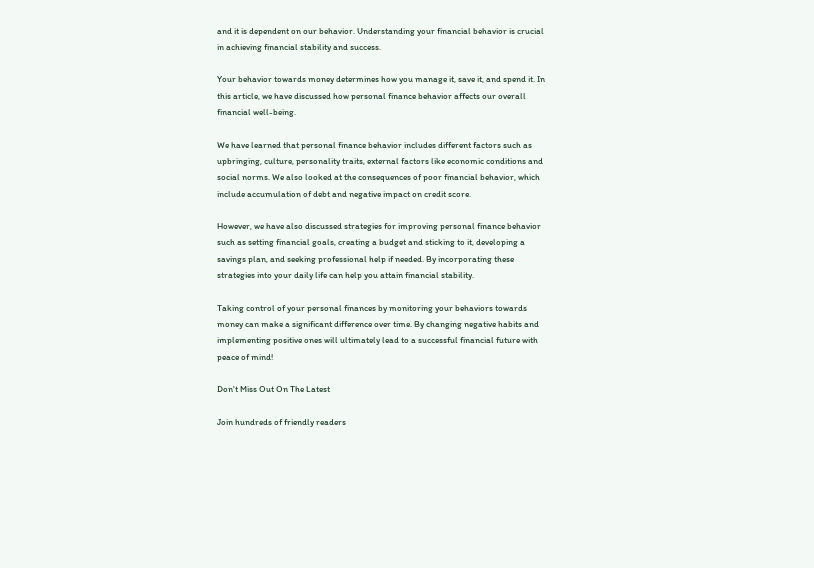and it is dependent on our behavior. Understanding your financial behavior is crucial in achieving financial stability and success.

Your behavior towards money determines how you manage it, save it, and spend it. In this article, we have discussed how personal finance behavior affects our overall financial well-being.

We have learned that personal finance behavior includes different factors such as upbringing, culture, personality traits, external factors like economic conditions and social norms. We also looked at the consequences of poor financial behavior, which include accumulation of debt and negative impact on credit score.

However, we have also discussed strategies for improving personal finance behavior such as setting financial goals, creating a budget and sticking to it, developing a savings plan, and seeking professional help if needed. By incorporating these strategies into your daily life can help you attain financial stability.

Taking control of your personal finances by monitoring your behaviors towards money can make a significant difference over time. By changing negative habits and implementing positive ones will ultimately lead to a successful financial future with peace of mind!

Don't Miss Out On The Latest

Join hundreds of friendly readers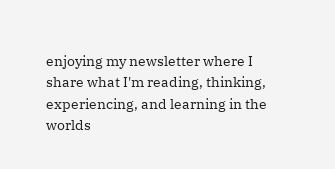enjoying my newsletter where I share what I'm reading, thinking, experiencing, and learning in the worlds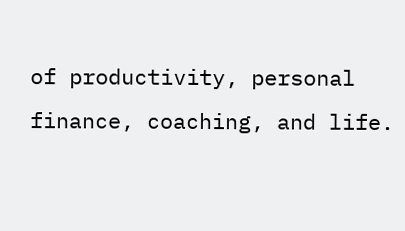of productivity, personal finance, coaching, and life.